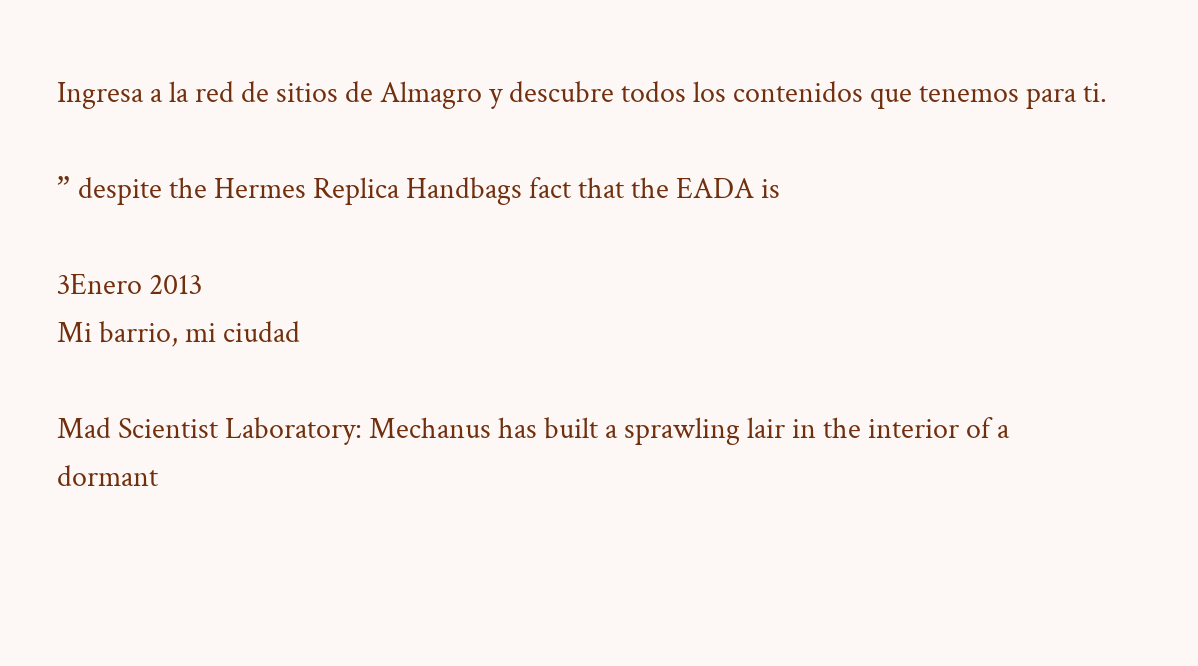Ingresa a la red de sitios de Almagro y descubre todos los contenidos que tenemos para ti.

” despite the Hermes Replica Handbags fact that the EADA is

3Enero 2013
Mi barrio, mi ciudad

Mad Scientist Laboratory: Mechanus has built a sprawling lair in the interior of a dormant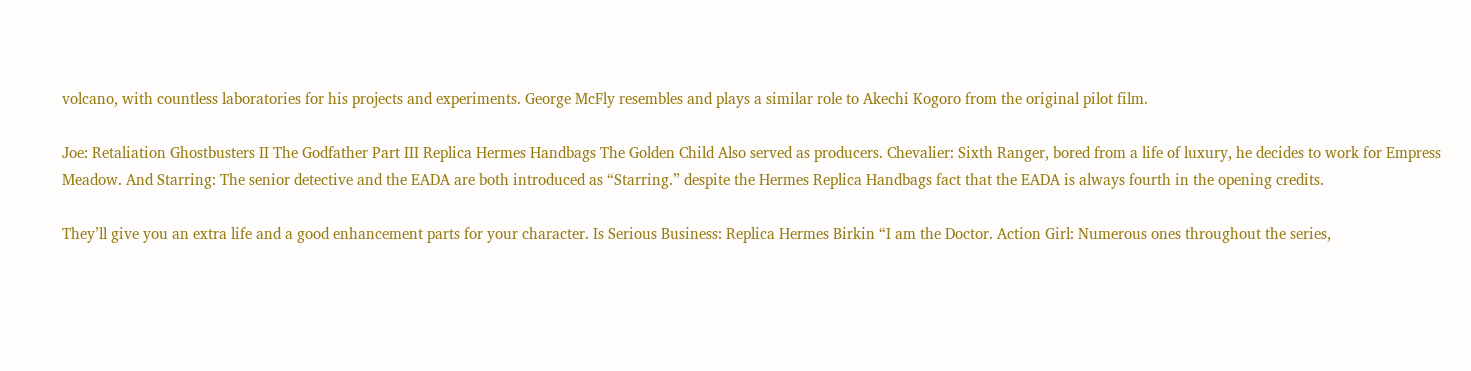volcano, with countless laboratories for his projects and experiments. George McFly resembles and plays a similar role to Akechi Kogoro from the original pilot film.

Joe: Retaliation Ghostbusters II The Godfather Part III Replica Hermes Handbags The Golden Child Also served as producers. Chevalier: Sixth Ranger, bored from a life of luxury, he decides to work for Empress Meadow. And Starring: The senior detective and the EADA are both introduced as “Starring.” despite the Hermes Replica Handbags fact that the EADA is always fourth in the opening credits.

They’ll give you an extra life and a good enhancement parts for your character. Is Serious Business: Replica Hermes Birkin “I am the Doctor. Action Girl: Numerous ones throughout the series,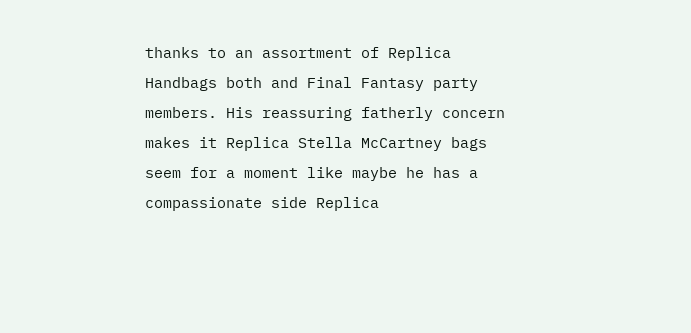thanks to an assortment of Replica Handbags both and Final Fantasy party members. His reassuring fatherly concern makes it Replica Stella McCartney bags seem for a moment like maybe he has a compassionate side Replica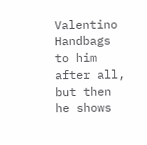Valentino Handbags to him after all, but then he shows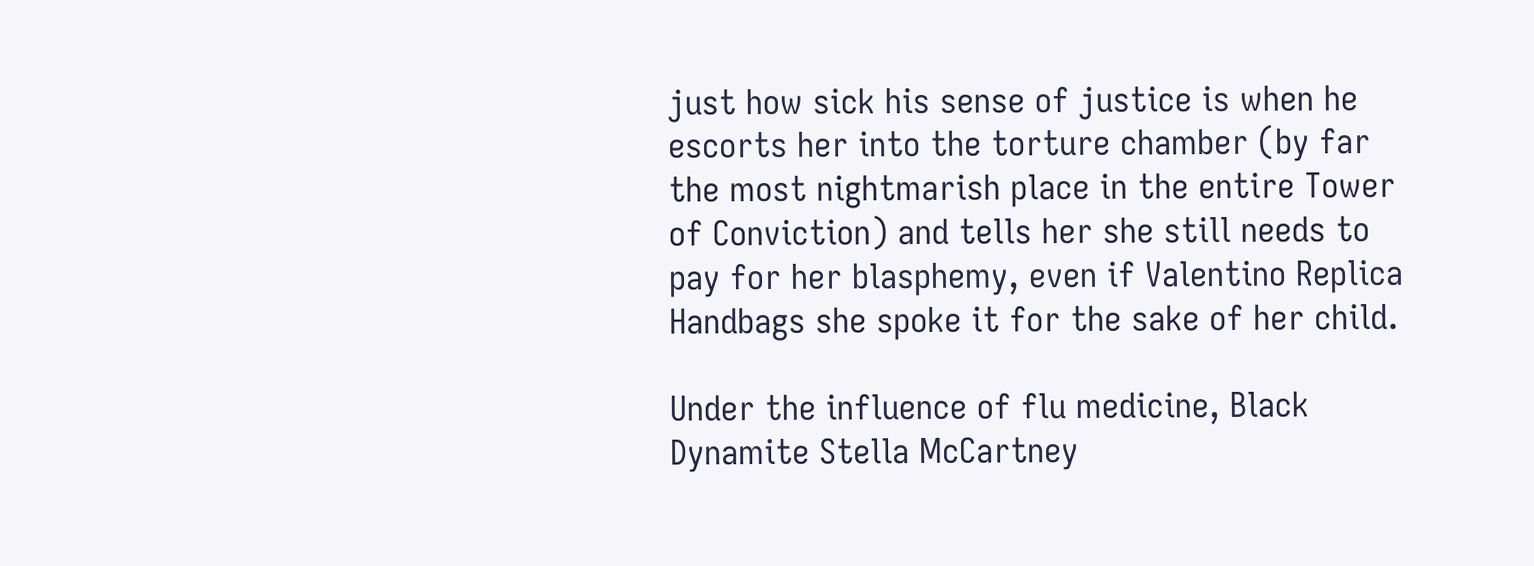just how sick his sense of justice is when he escorts her into the torture chamber (by far the most nightmarish place in the entire Tower of Conviction) and tells her she still needs to pay for her blasphemy, even if Valentino Replica Handbags she spoke it for the sake of her child.

Under the influence of flu medicine, Black Dynamite Stella McCartney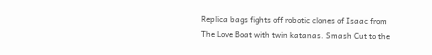Replica bags fights off robotic clones of Isaac from The Love Boat with twin katanas. Smash Cut to the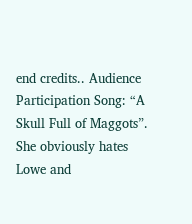end credits.. Audience Participation Song: “A Skull Full of Maggots”. She obviously hates Lowe and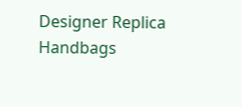Designer Replica Handbags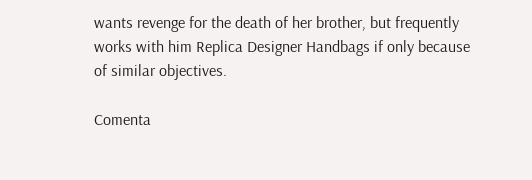wants revenge for the death of her brother, but frequently works with him Replica Designer Handbags if only because of similar objectives.

Comenta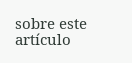sobre este artículo